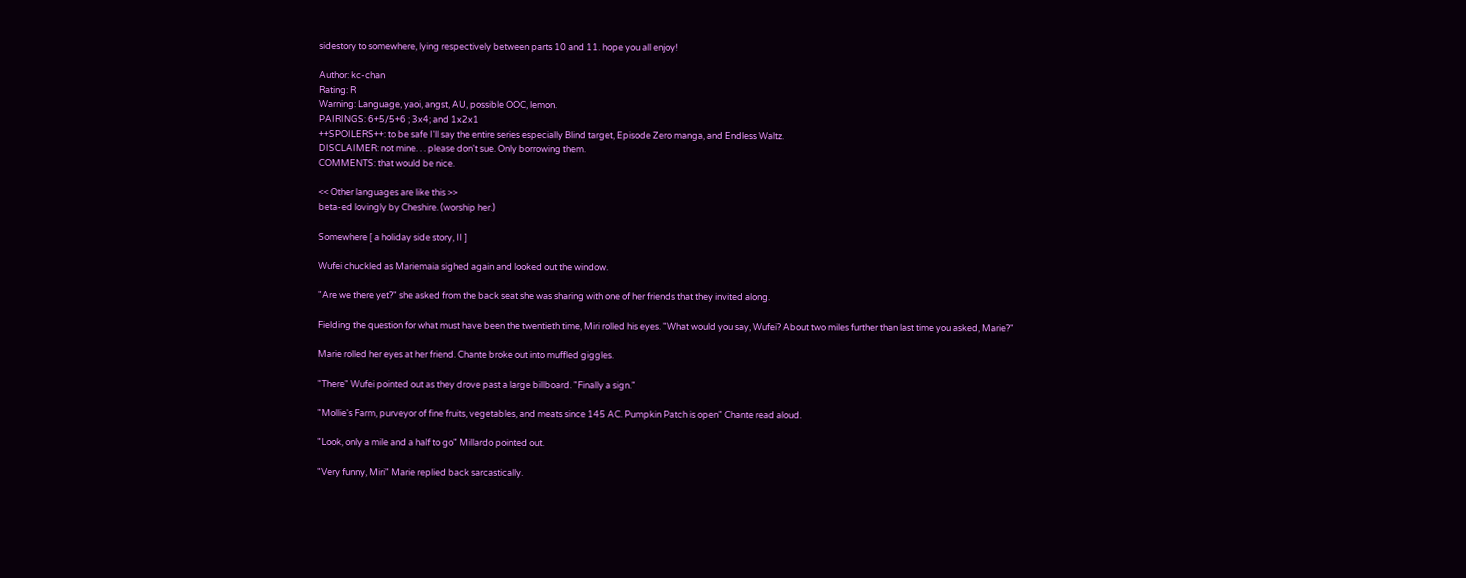sidestory to somewhere, lying respectively between parts 10 and 11. hope you all enjoy!

Author: kc-chan
Rating: R
Warning: Language, yaoi, angst, AU, possible OOC, lemon.
PAIRINGS: 6+5/5+6 ; 3x4; and 1x2x1
++SPOILERS++: to be safe I'll say the entire series especially Blind target, Episode Zero manga, and Endless Waltz.
DISCLAIMER: not mine. . . please don't sue. Only borrowing them.
COMMENTS: that would be nice.

<< Other languages are like this >>
beta-ed lovingly by Cheshire. (worship her.)

Somewhere [ a holiday side story, II ]

Wufei chuckled as Mariemaia sighed again and looked out the window.

"Are we there yet?" she asked from the back seat she was sharing with one of her friends that they invited along.

Fielding the question for what must have been the twentieth time, Miri rolled his eyes. "What would you say, Wufei? About two miles further than last time you asked, Marie?"

Marie rolled her eyes at her friend. Chante broke out into muffled giggles.

"There" Wufei pointed out as they drove past a large billboard. "Finally a sign."

"Mollie's Farm, purveyor of fine fruits, vegetables, and meats since 145 AC. Pumpkin Patch is open" Chante read aloud.

"Look, only a mile and a half to go" Millardo pointed out.

"Very funny, Miri" Marie replied back sarcastically.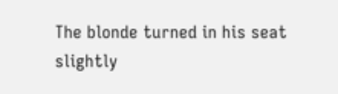The blonde turned in his seat slightly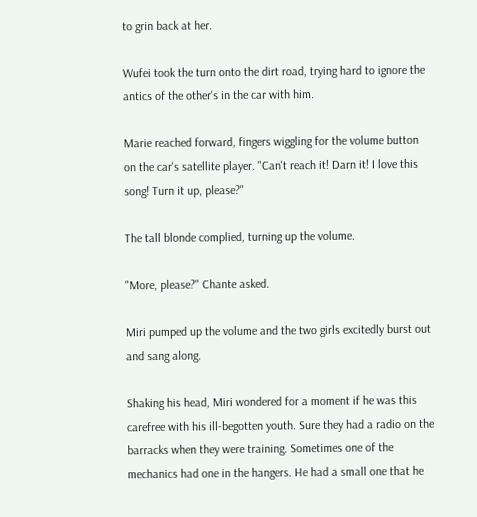to grin back at her.

Wufei took the turn onto the dirt road, trying hard to ignore the antics of the other's in the car with him.

Marie reached forward, fingers wiggling for the volume button on the car's satellite player. "Can't reach it! Darn it! I love this song! Turn it up, please?"

The tall blonde complied, turning up the volume.

"More, please?" Chante asked.

Miri pumped up the volume and the two girls excitedly burst out and sang along.

Shaking his head, Miri wondered for a moment if he was this carefree with his ill-begotten youth. Sure they had a radio on the barracks when they were training. Sometimes one of the mechanics had one in the hangers. He had a small one that he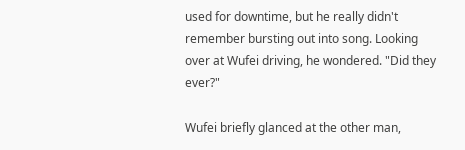used for downtime, but he really didn't remember bursting out into song. Looking over at Wufei driving, he wondered. "Did they ever?"

Wufei briefly glanced at the other man,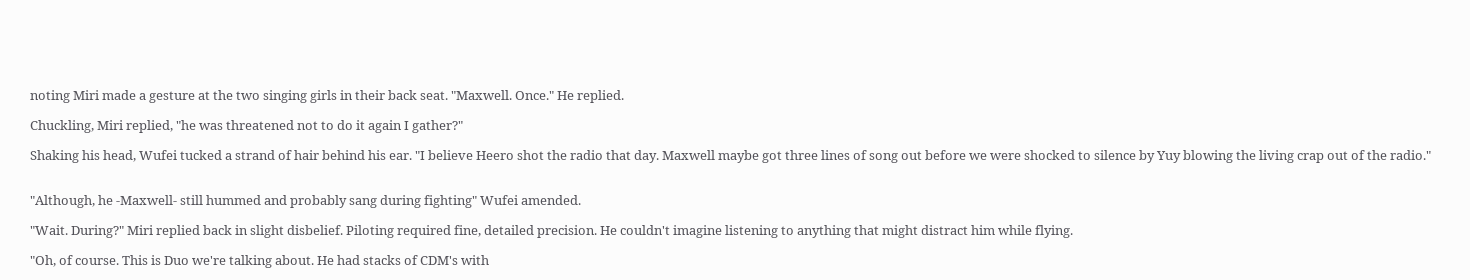noting Miri made a gesture at the two singing girls in their back seat. "Maxwell. Once." He replied.

Chuckling, Miri replied, "he was threatened not to do it again I gather?"

Shaking his head, Wufei tucked a strand of hair behind his ear. "I believe Heero shot the radio that day. Maxwell maybe got three lines of song out before we were shocked to silence by Yuy blowing the living crap out of the radio."


"Although, he -Maxwell- still hummed and probably sang during fighting" Wufei amended.

"Wait. During?" Miri replied back in slight disbelief. Piloting required fine, detailed precision. He couldn't imagine listening to anything that might distract him while flying.

"Oh, of course. This is Duo we're talking about. He had stacks of CDM's with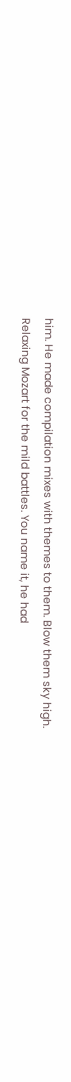him. He made compilation mixes with themes to them. Blow them sky high. Relaxing Mozart for the mild battles. You name it, he had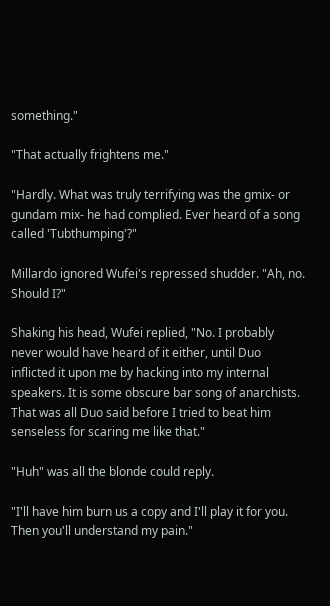something."

"That actually frightens me."

"Hardly. What was truly terrifying was the gmix- or gundam mix- he had complied. Ever heard of a song called 'Tubthumping'?"

Millardo ignored Wufei's repressed shudder. "Ah, no. Should I?"

Shaking his head, Wufei replied, "No. I probably never would have heard of it either, until Duo inflicted it upon me by hacking into my internal speakers. It is some obscure bar song of anarchists. That was all Duo said before I tried to beat him senseless for scaring me like that."

"Huh" was all the blonde could reply.

"I'll have him burn us a copy and I'll play it for you. Then you'll understand my pain."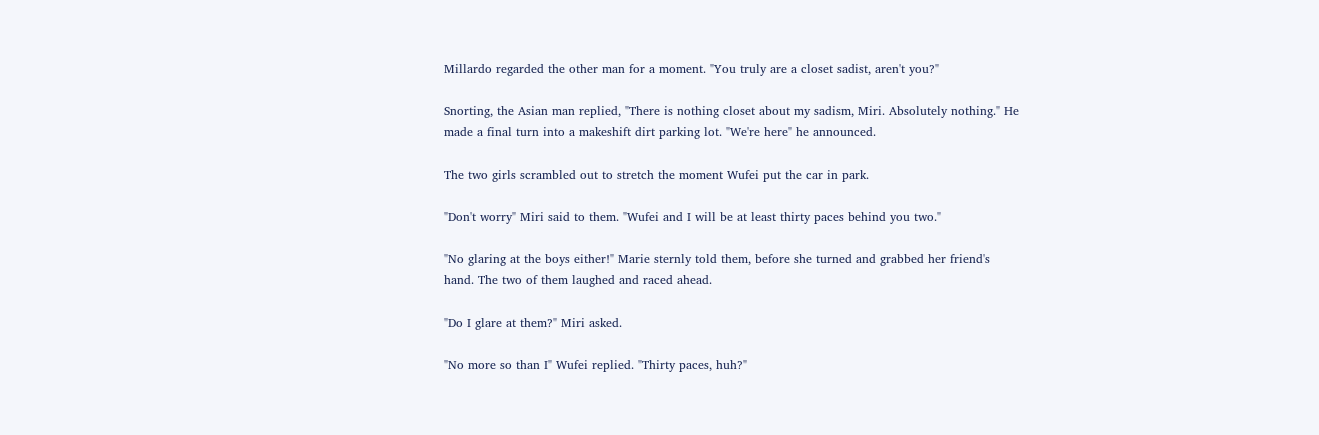Millardo regarded the other man for a moment. "You truly are a closet sadist, aren't you?"

Snorting, the Asian man replied, "There is nothing closet about my sadism, Miri. Absolutely nothing." He made a final turn into a makeshift dirt parking lot. "We're here" he announced.

The two girls scrambled out to stretch the moment Wufei put the car in park.

"Don't worry" Miri said to them. "Wufei and I will be at least thirty paces behind you two."

"No glaring at the boys either!" Marie sternly told them, before she turned and grabbed her friend's hand. The two of them laughed and raced ahead.

"Do I glare at them?" Miri asked.

"No more so than I" Wufei replied. "Thirty paces, huh?"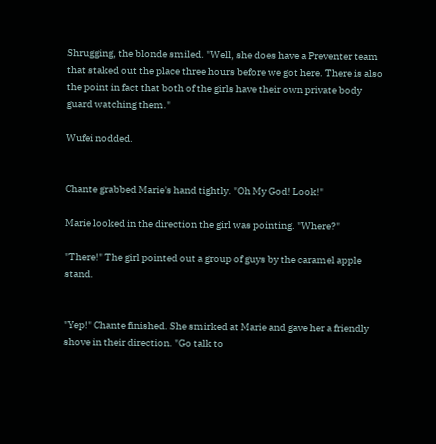Shrugging, the blonde smiled. "Well, she does have a Preventer team that staked out the place three hours before we got here. There is also the point in fact that both of the girls have their own private body guard watching them."

Wufei nodded.


Chante grabbed Marie's hand tightly. "Oh My God! Look!"

Marie looked in the direction the girl was pointing. "Where?"

"There!" The girl pointed out a group of guys by the caramel apple stand.


"Yep!" Chante finished. She smirked at Marie and gave her a friendly shove in their direction. "Go talk to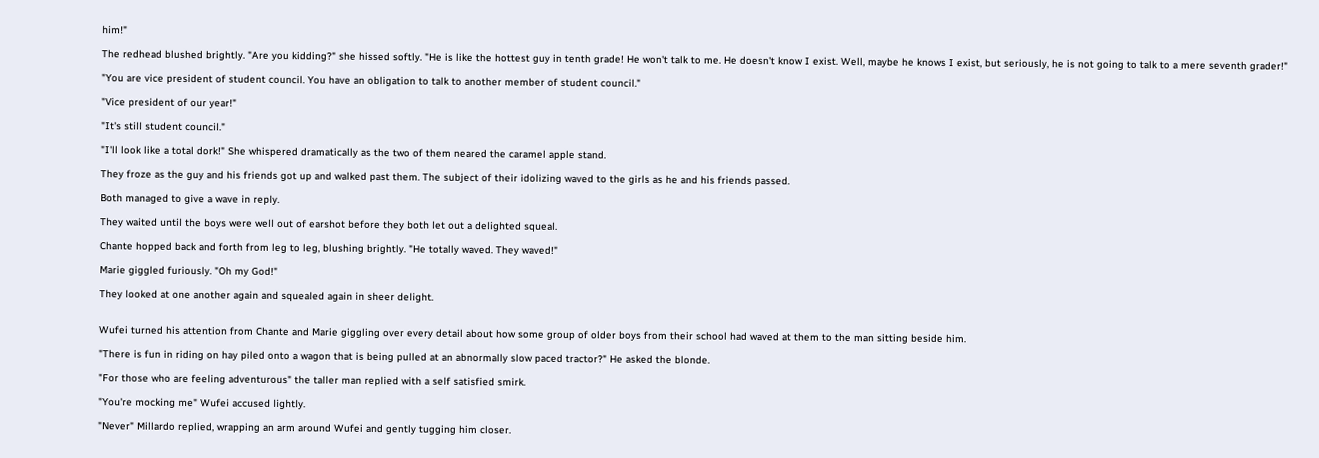him!"

The redhead blushed brightly. "Are you kidding?" she hissed softly. "He is like the hottest guy in tenth grade! He won't talk to me. He doesn't know I exist. Well, maybe he knows I exist, but seriously, he is not going to talk to a mere seventh grader!"

"You are vice president of student council. You have an obligation to talk to another member of student council."

"Vice president of our year!"

"It's still student council."

"I'll look like a total dork!" She whispered dramatically as the two of them neared the caramel apple stand.

They froze as the guy and his friends got up and walked past them. The subject of their idolizing waved to the girls as he and his friends passed.

Both managed to give a wave in reply.

They waited until the boys were well out of earshot before they both let out a delighted squeal.

Chante hopped back and forth from leg to leg, blushing brightly. "He totally waved. They waved!"

Marie giggled furiously. "Oh my God!"

They looked at one another again and squealed again in sheer delight.


Wufei turned his attention from Chante and Marie giggling over every detail about how some group of older boys from their school had waved at them to the man sitting beside him.

"There is fun in riding on hay piled onto a wagon that is being pulled at an abnormally slow paced tractor?" He asked the blonde.

"For those who are feeling adventurous" the taller man replied with a self satisfied smirk.

"You're mocking me" Wufei accused lightly.

"Never" Millardo replied, wrapping an arm around Wufei and gently tugging him closer.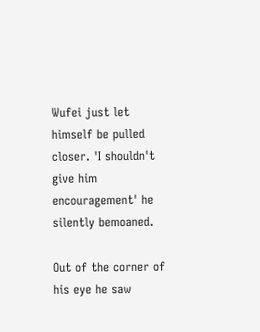Wufei just let himself be pulled closer. 'I shouldn't give him encouragement' he silently bemoaned.

Out of the corner of his eye he saw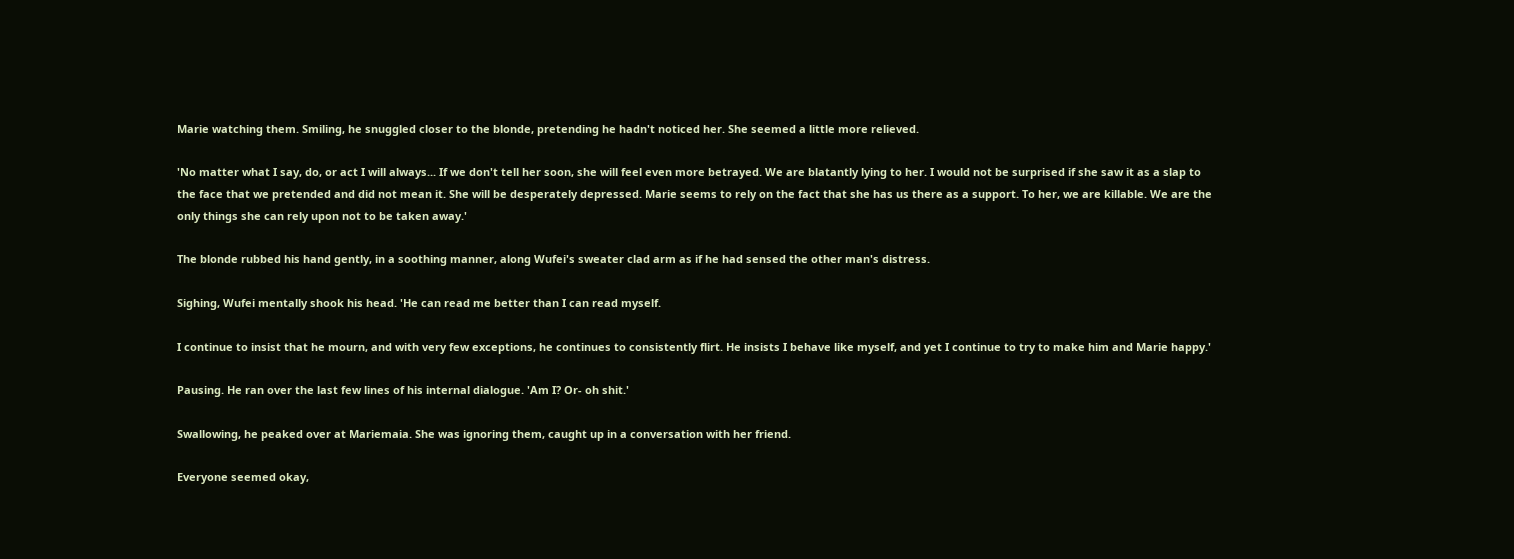Marie watching them. Smiling, he snuggled closer to the blonde, pretending he hadn't noticed her. She seemed a little more relieved.

'No matter what I say, do, or act I will always... If we don't tell her soon, she will feel even more betrayed. We are blatantly lying to her. I would not be surprised if she saw it as a slap to the face that we pretended and did not mean it. She will be desperately depressed. Marie seems to rely on the fact that she has us there as a support. To her, we are killable. We are the only things she can rely upon not to be taken away.'

The blonde rubbed his hand gently, in a soothing manner, along Wufei's sweater clad arm as if he had sensed the other man's distress.

Sighing, Wufei mentally shook his head. 'He can read me better than I can read myself.

I continue to insist that he mourn, and with very few exceptions, he continues to consistently flirt. He insists I behave like myself, and yet I continue to try to make him and Marie happy.'

Pausing. He ran over the last few lines of his internal dialogue. 'Am I? Or- oh shit.'

Swallowing, he peaked over at Mariemaia. She was ignoring them, caught up in a conversation with her friend.

Everyone seemed okay,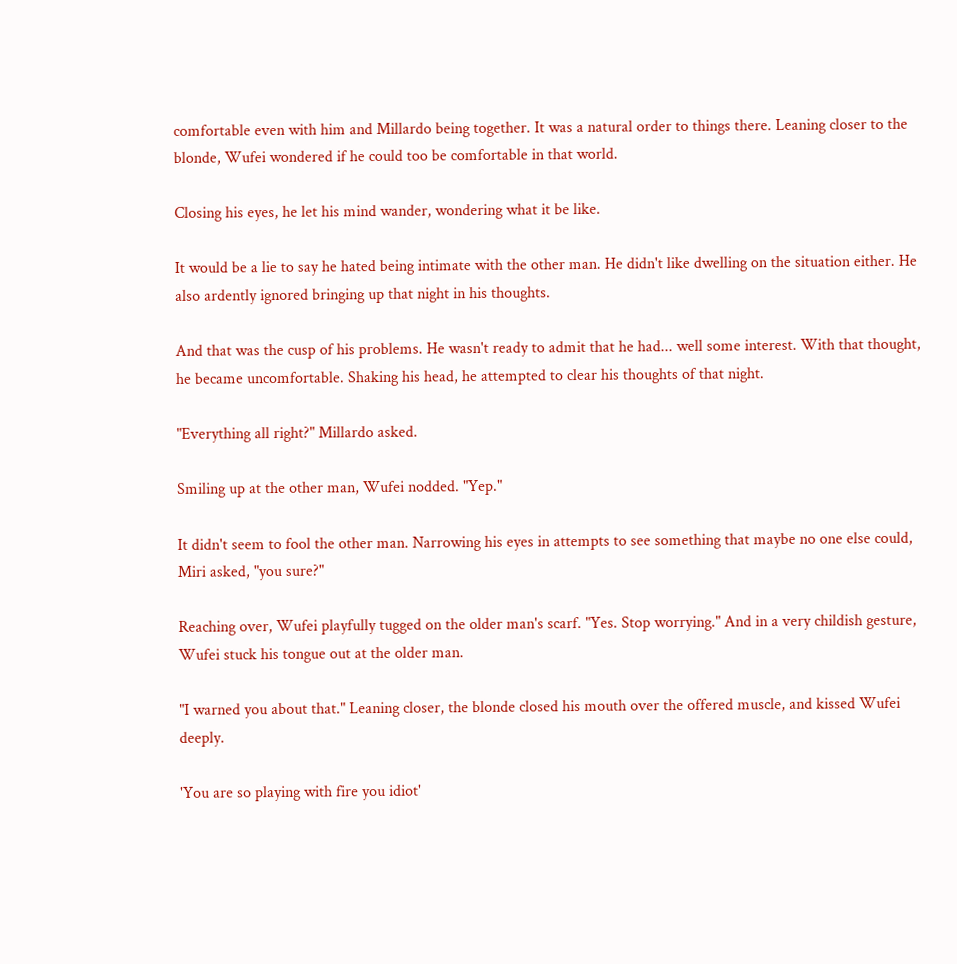comfortable even with him and Millardo being together. It was a natural order to things there. Leaning closer to the blonde, Wufei wondered if he could too be comfortable in that world.

Closing his eyes, he let his mind wander, wondering what it be like.

It would be a lie to say he hated being intimate with the other man. He didn't like dwelling on the situation either. He also ardently ignored bringing up that night in his thoughts.

And that was the cusp of his problems. He wasn't ready to admit that he had... well some interest. With that thought, he became uncomfortable. Shaking his head, he attempted to clear his thoughts of that night.

"Everything all right?" Millardo asked.

Smiling up at the other man, Wufei nodded. "Yep."

It didn't seem to fool the other man. Narrowing his eyes in attempts to see something that maybe no one else could, Miri asked, "you sure?"

Reaching over, Wufei playfully tugged on the older man's scarf. "Yes. Stop worrying." And in a very childish gesture, Wufei stuck his tongue out at the older man.

"I warned you about that." Leaning closer, the blonde closed his mouth over the offered muscle, and kissed Wufei deeply.

'You are so playing with fire you idiot'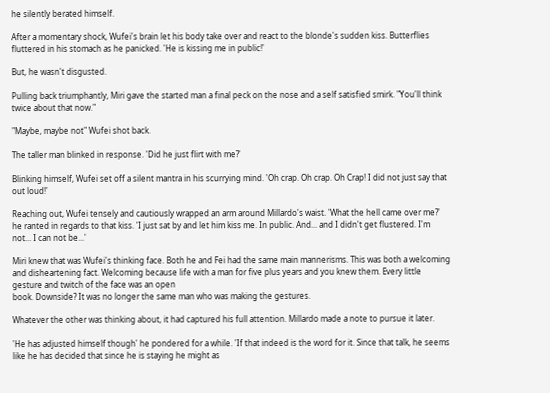he silently berated himself.

After a momentary shock, Wufei's brain let his body take over and react to the blonde's sudden kiss. Butterflies fluttered in his stomach as he panicked. 'He is kissing me in public!'

But, he wasn't disgusted.

Pulling back triumphantly, Miri gave the started man a final peck on the nose and a self satisfied smirk. "You'll think twice about that now."

"Maybe, maybe not" Wufei shot back.

The taller man blinked in response. 'Did he just flirt with me?'

Blinking himself, Wufei set off a silent mantra in his scurrying mind. 'Oh crap. Oh crap. Oh Crap! I did not just say that out loud!'

Reaching out, Wufei tensely and cautiously wrapped an arm around Millardo's waist. 'What the hell came over me?' he ranted in regards to that kiss. 'I just sat by and let him kiss me. In public. And... and I didn't get flustered. I'm not... I can not be...'

Miri knew that was Wufei's thinking face. Both he and Fei had the same main mannerisms. This was both a welcoming and disheartening fact. Welcoming because life with a man for five plus years and you knew them. Every little gesture and twitch of the face was an open
book. Downside? It was no longer the same man who was making the gestures.

Whatever the other was thinking about, it had captured his full attention. Millardo made a note to pursue it later.

'He has adjusted himself though' he pondered for a while. 'If that indeed is the word for it. Since that talk, he seems like he has decided that since he is staying he might as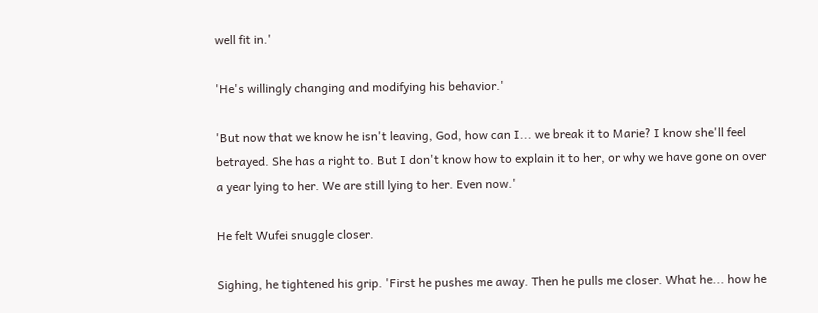well fit in.'

'He's willingly changing and modifying his behavior.'

'But now that we know he isn't leaving, God, how can I... we break it to Marie? I know she'll feel betrayed. She has a right to. But I don't know how to explain it to her, or why we have gone on over a year lying to her. We are still lying to her. Even now.'

He felt Wufei snuggle closer.

Sighing, he tightened his grip. 'First he pushes me away. Then he pulls me closer. What he... how he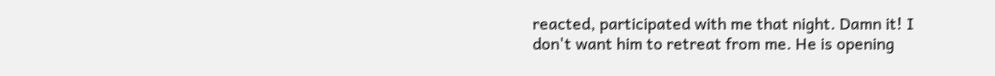reacted, participated with me that night. Damn it! I don't want him to retreat from me. He is opening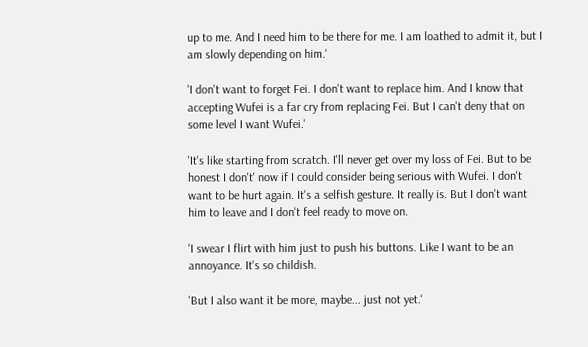up to me. And I need him to be there for me. I am loathed to admit it, but I am slowly depending on him.'

'I don't want to forget Fei. I don't want to replace him. And I know that accepting Wufei is a far cry from replacing Fei. But I can't deny that on some level I want Wufei.'

'It's like starting from scratch. I'll never get over my loss of Fei. But to be honest I don't' now if I could consider being serious with Wufei. I don't want to be hurt again. It's a selfish gesture. It really is. But I don't want him to leave and I don't feel ready to move on.

'I swear I flirt with him just to push his buttons. Like I want to be an annoyance. It's so childish.

'But I also want it be more, maybe... just not yet.'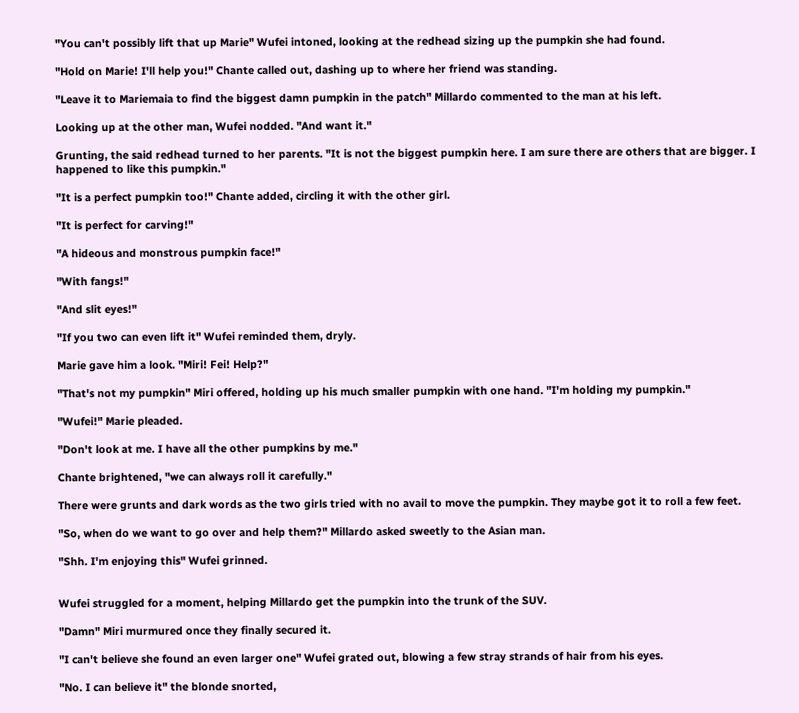"You can't possibly lift that up Marie" Wufei intoned, looking at the redhead sizing up the pumpkin she had found.

"Hold on Marie! I'll help you!" Chante called out, dashing up to where her friend was standing.

"Leave it to Mariemaia to find the biggest damn pumpkin in the patch" Millardo commented to the man at his left.

Looking up at the other man, Wufei nodded. "And want it."

Grunting, the said redhead turned to her parents. "It is not the biggest pumpkin here. I am sure there are others that are bigger. I happened to like this pumpkin."

"It is a perfect pumpkin too!" Chante added, circling it with the other girl.

"It is perfect for carving!"

"A hideous and monstrous pumpkin face!"

"With fangs!"

"And slit eyes!"

"If you two can even lift it" Wufei reminded them, dryly.

Marie gave him a look. "Miri! Fei! Help?"

"That's not my pumpkin" Miri offered, holding up his much smaller pumpkin with one hand. "I'm holding my pumpkin."

"Wufei!" Marie pleaded.

"Don't look at me. I have all the other pumpkins by me."

Chante brightened, "we can always roll it carefully."

There were grunts and dark words as the two girls tried with no avail to move the pumpkin. They maybe got it to roll a few feet.

"So, when do we want to go over and help them?" Millardo asked sweetly to the Asian man.

"Shh. I'm enjoying this" Wufei grinned.


Wufei struggled for a moment, helping Millardo get the pumpkin into the trunk of the SUV.

"Damn" Miri murmured once they finally secured it.

"I can't believe she found an even larger one" Wufei grated out, blowing a few stray strands of hair from his eyes.

"No. I can believe it" the blonde snorted,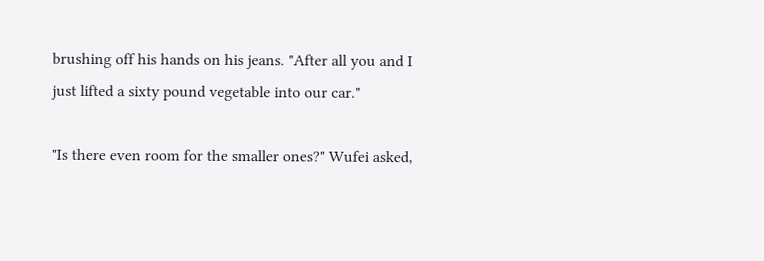brushing off his hands on his jeans. "After all you and I just lifted a sixty pound vegetable into our car."

"Is there even room for the smaller ones?" Wufei asked,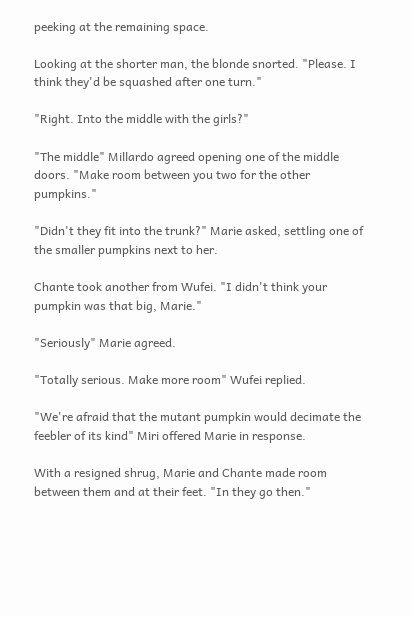peeking at the remaining space.

Looking at the shorter man, the blonde snorted. "Please. I think they'd be squashed after one turn."

"Right. Into the middle with the girls?"

"The middle" Millardo agreed opening one of the middle doors. "Make room between you two for the other pumpkins."

"Didn't they fit into the trunk?" Marie asked, settling one of the smaller pumpkins next to her.

Chante took another from Wufei. "I didn't think your pumpkin was that big, Marie."

"Seriously" Marie agreed.

"Totally serious. Make more room" Wufei replied.

"We're afraid that the mutant pumpkin would decimate the feebler of its kind" Miri offered Marie in response.

With a resigned shrug, Marie and Chante made room between them and at their feet. "In they go then."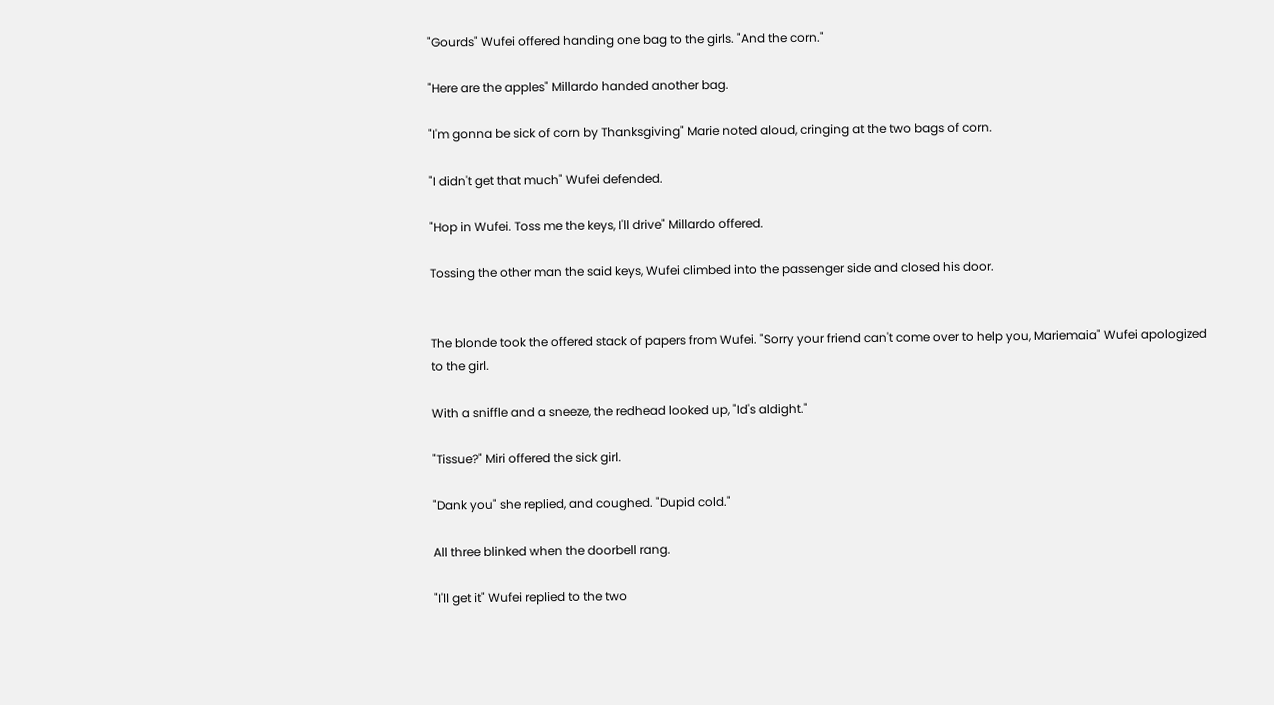"Gourds" Wufei offered handing one bag to the girls. "And the corn."

"Here are the apples" Millardo handed another bag.

"I'm gonna be sick of corn by Thanksgiving" Marie noted aloud, cringing at the two bags of corn.

"I didn't get that much" Wufei defended.

"Hop in Wufei. Toss me the keys, I'll drive" Millardo offered.

Tossing the other man the said keys, Wufei climbed into the passenger side and closed his door.


The blonde took the offered stack of papers from Wufei. "Sorry your friend can't come over to help you, Mariemaia" Wufei apologized to the girl.

With a sniffle and a sneeze, the redhead looked up, "Id's aldight."

"Tissue?" Miri offered the sick girl.

"Dank you" she replied, and coughed. "Dupid cold."

All three blinked when the doorbell rang.

"I'll get it" Wufei replied to the two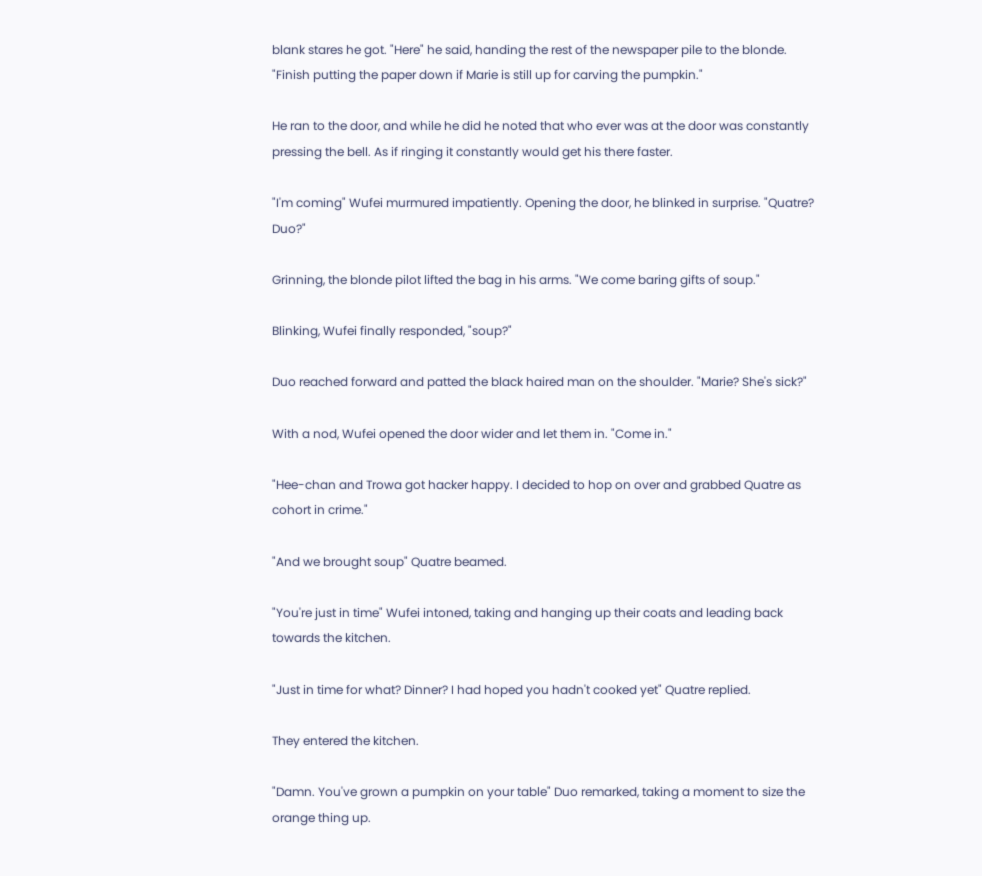blank stares he got. "Here" he said, handing the rest of the newspaper pile to the blonde. "Finish putting the paper down if Marie is still up for carving the pumpkin."

He ran to the door, and while he did he noted that who ever was at the door was constantly pressing the bell. As if ringing it constantly would get his there faster.

"I'm coming" Wufei murmured impatiently. Opening the door, he blinked in surprise. "Quatre? Duo?"

Grinning, the blonde pilot lifted the bag in his arms. "We come baring gifts of soup."

Blinking, Wufei finally responded, "soup?"

Duo reached forward and patted the black haired man on the shoulder. "Marie? She's sick?"

With a nod, Wufei opened the door wider and let them in. "Come in."

"Hee-chan and Trowa got hacker happy. I decided to hop on over and grabbed Quatre as cohort in crime."

"And we brought soup" Quatre beamed.

"You're just in time" Wufei intoned, taking and hanging up their coats and leading back towards the kitchen.

"Just in time for what? Dinner? I had hoped you hadn't cooked yet" Quatre replied.

They entered the kitchen.

"Damn. You've grown a pumpkin on your table" Duo remarked, taking a moment to size the orange thing up.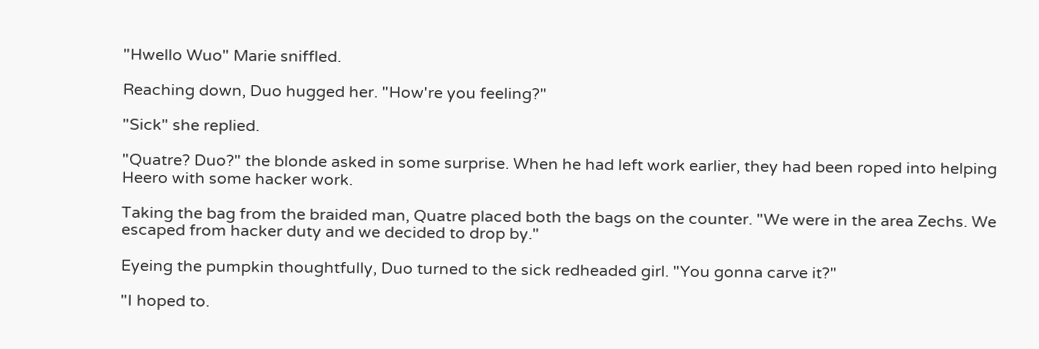"Hwello Wuo" Marie sniffled.

Reaching down, Duo hugged her. "How're you feeling?"

"Sick" she replied.

"Quatre? Duo?" the blonde asked in some surprise. When he had left work earlier, they had been roped into helping Heero with some hacker work.

Taking the bag from the braided man, Quatre placed both the bags on the counter. "We were in the area Zechs. We escaped from hacker duty and we decided to drop by."

Eyeing the pumpkin thoughtfully, Duo turned to the sick redheaded girl. "You gonna carve it?"

"I hoped to.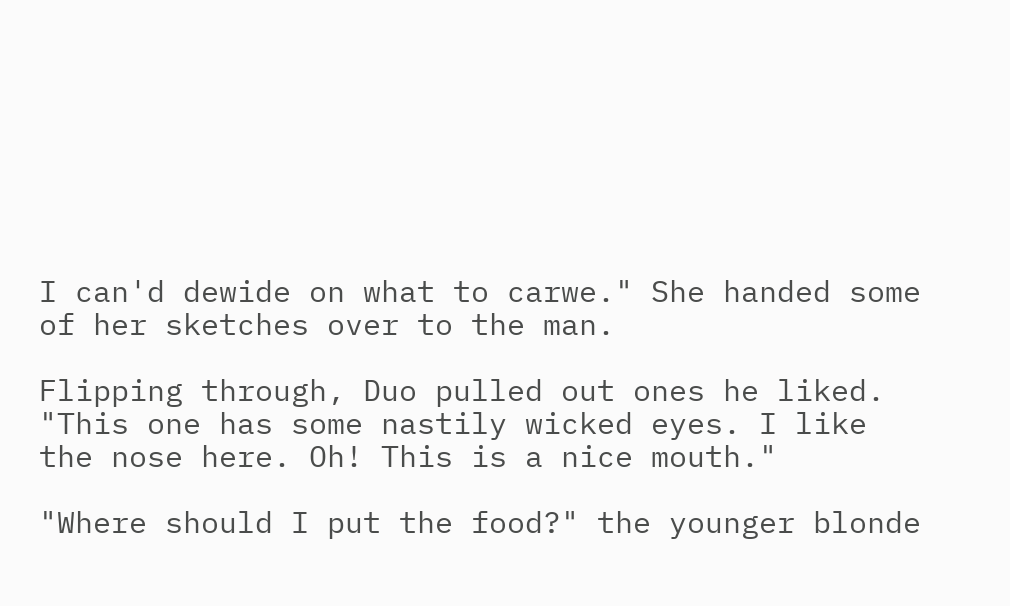I can'd dewide on what to carwe." She handed some of her sketches over to the man.

Flipping through, Duo pulled out ones he liked. "This one has some nastily wicked eyes. I like the nose here. Oh! This is a nice mouth."

"Where should I put the food?" the younger blonde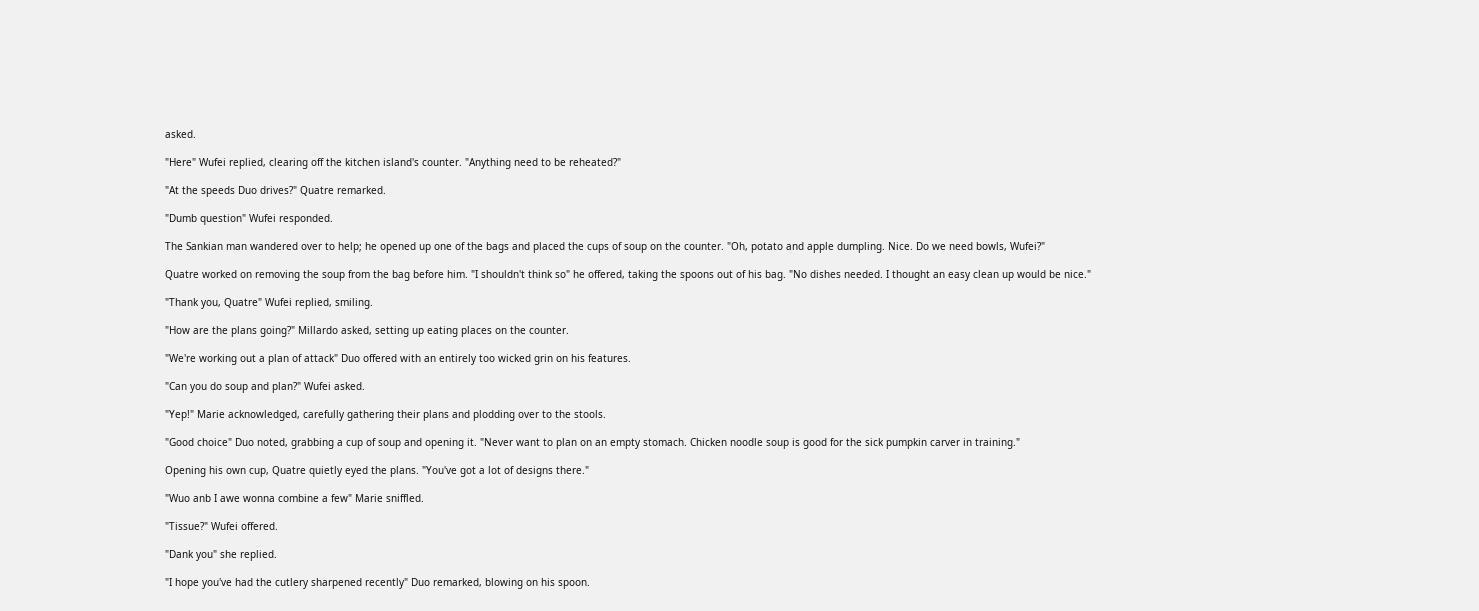asked.

"Here" Wufei replied, clearing off the kitchen island's counter. "Anything need to be reheated?"

"At the speeds Duo drives?" Quatre remarked.

"Dumb question" Wufei responded.

The Sankian man wandered over to help; he opened up one of the bags and placed the cups of soup on the counter. "Oh, potato and apple dumpling. Nice. Do we need bowls, Wufei?"

Quatre worked on removing the soup from the bag before him. "I shouldn't think so" he offered, taking the spoons out of his bag. "No dishes needed. I thought an easy clean up would be nice."

"Thank you, Quatre" Wufei replied, smiling.

"How are the plans going?" Millardo asked, setting up eating places on the counter.

"We're working out a plan of attack" Duo offered with an entirely too wicked grin on his features.

"Can you do soup and plan?" Wufei asked.

"Yep!" Marie acknowledged, carefully gathering their plans and plodding over to the stools.

"Good choice" Duo noted, grabbing a cup of soup and opening it. "Never want to plan on an empty stomach. Chicken noodle soup is good for the sick pumpkin carver in training."

Opening his own cup, Quatre quietly eyed the plans. "You've got a lot of designs there."

"Wuo anb I awe wonna combine a few" Marie sniffled.

"Tissue?" Wufei offered.

"Dank you" she replied.

"I hope you've had the cutlery sharpened recently" Duo remarked, blowing on his spoon.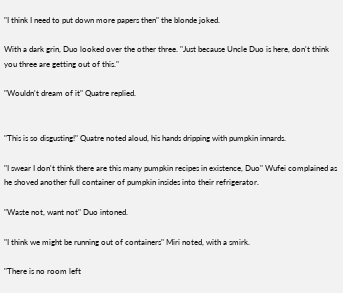"I think I need to put down more papers then" the blonde joked.

With a dark grin, Duo looked over the other three. "Just because Uncle Duo is here, don't think you three are getting out of this."

"Wouldn't dream of it" Quatre replied.


"This is so disgusting!" Quatre noted aloud, his hands dripping with pumpkin innards.

"I swear I don't think there are this many pumpkin recipes in existence, Duo" Wufei complained as he shoved another full container of pumpkin insides into their refrigerator.

"Waste not, want not" Duo intoned.

"I think we might be running out of containers" Miri noted, with a smirk.

"There is no room left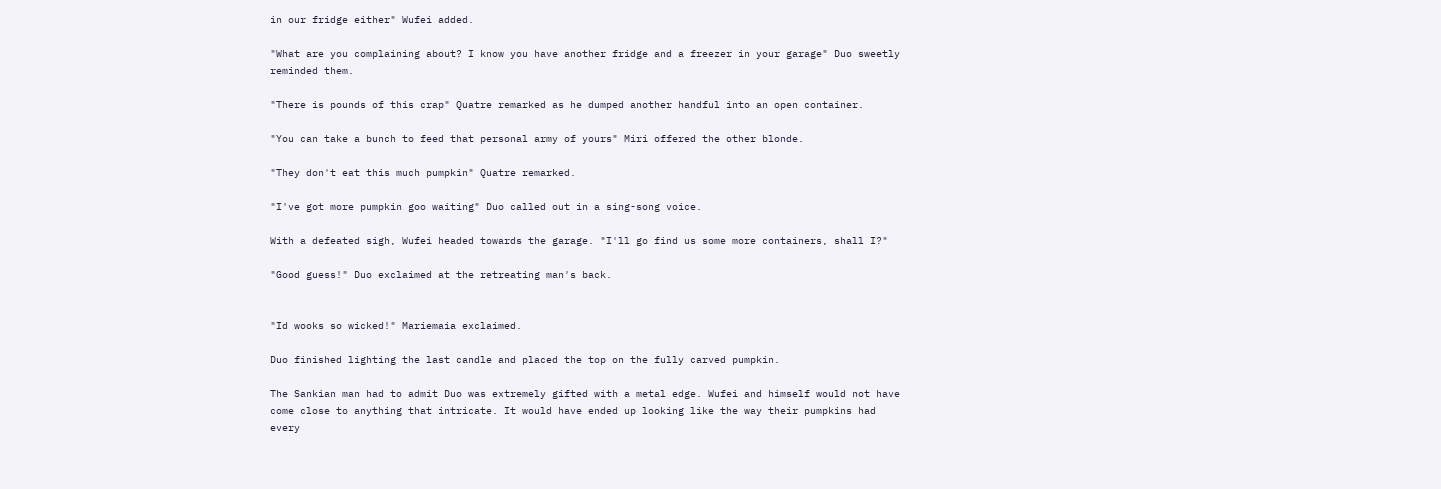in our fridge either" Wufei added.

"What are you complaining about? I know you have another fridge and a freezer in your garage" Duo sweetly reminded them.

"There is pounds of this crap" Quatre remarked as he dumped another handful into an open container.

"You can take a bunch to feed that personal army of yours" Miri offered the other blonde.

"They don't eat this much pumpkin" Quatre remarked.

"I've got more pumpkin goo waiting" Duo called out in a sing-song voice.

With a defeated sigh, Wufei headed towards the garage. "I'll go find us some more containers, shall I?"

"Good guess!" Duo exclaimed at the retreating man's back.


"Id wooks so wicked!" Mariemaia exclaimed.

Duo finished lighting the last candle and placed the top on the fully carved pumpkin.

The Sankian man had to admit Duo was extremely gifted with a metal edge. Wufei and himself would not have come close to anything that intricate. It would have ended up looking like the way their pumpkins had every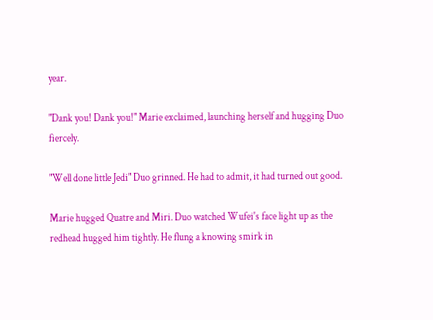year.

"Dank you! Dank you!" Marie exclaimed, launching herself and hugging Duo fiercely.

"Well done little Jedi" Duo grinned. He had to admit, it had turned out good.

Marie hugged Quatre and Miri. Duo watched Wufei's face light up as the redhead hugged him tightly. He flung a knowing smirk in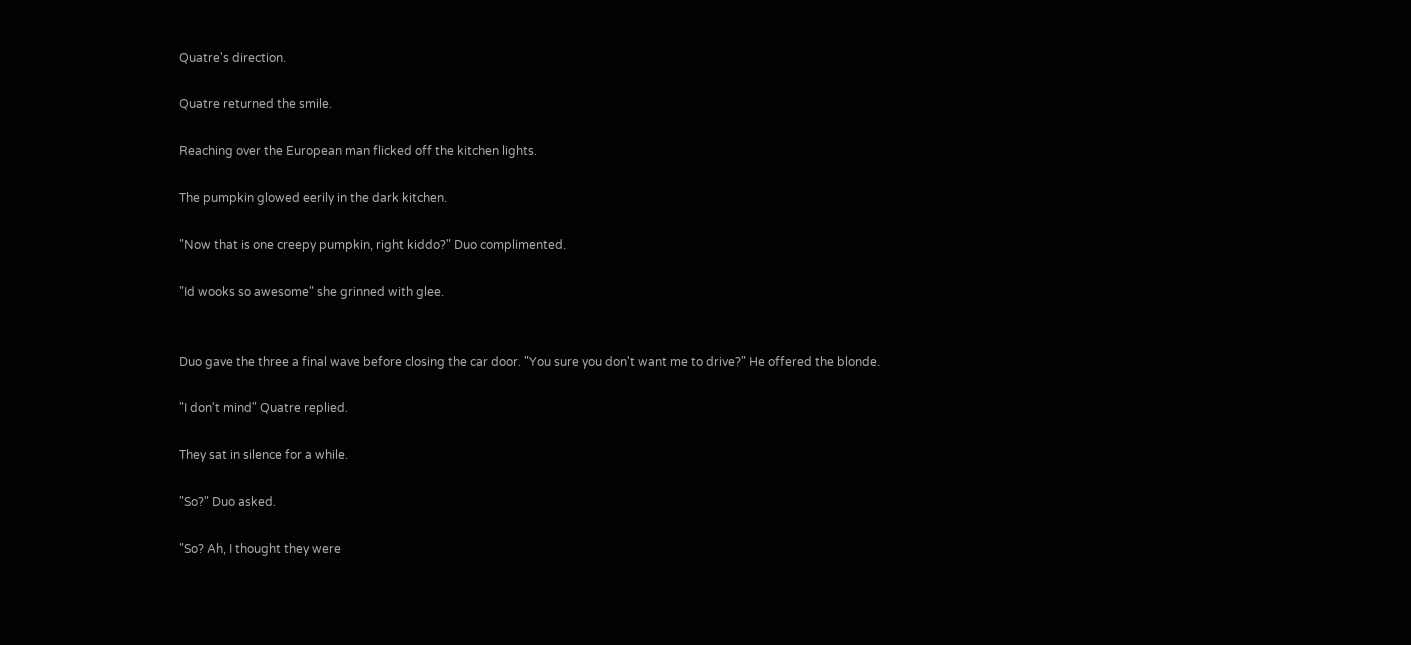Quatre's direction.

Quatre returned the smile.

Reaching over the European man flicked off the kitchen lights.

The pumpkin glowed eerily in the dark kitchen.

"Now that is one creepy pumpkin, right kiddo?" Duo complimented.

"Id wooks so awesome" she grinned with glee.


Duo gave the three a final wave before closing the car door. "You sure you don't want me to drive?" He offered the blonde.

"I don't mind" Quatre replied.

They sat in silence for a while.

"So?" Duo asked.

"So? Ah, I thought they were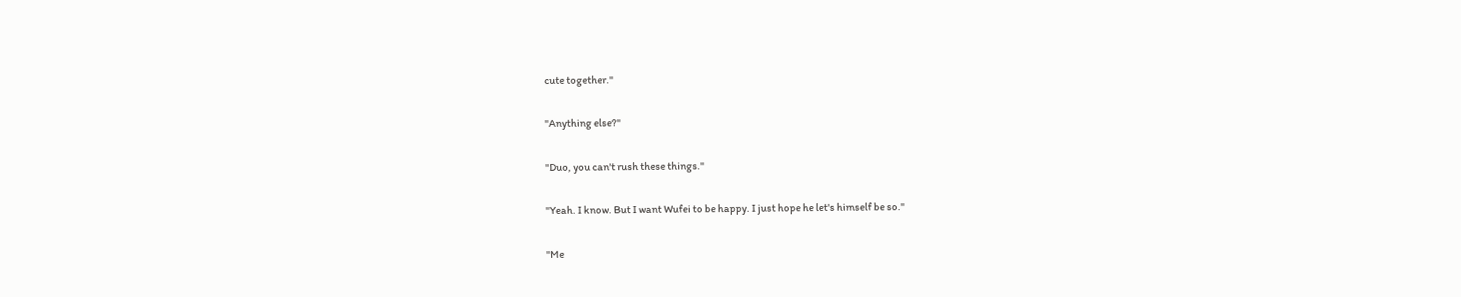cute together."

"Anything else?"

"Duo, you can't rush these things."

"Yeah. I know. But I want Wufei to be happy. I just hope he let's himself be so."

"Me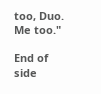too, Duo. Me too."

End of side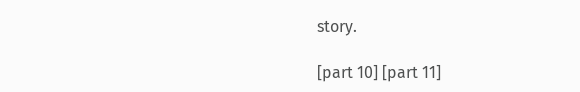story.

[part 10] [part 11]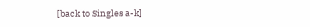[back to Singles a-k]